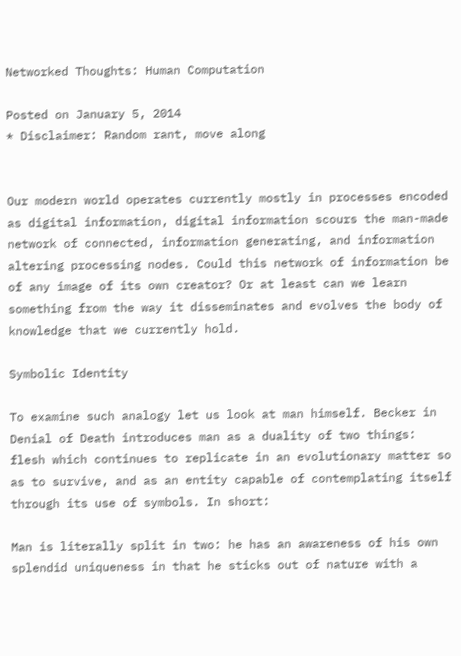Networked Thoughts: Human Computation

Posted on January 5, 2014
* Disclaimer: Random rant, move along


Our modern world operates currently mostly in processes encoded as digital information, digital information scours the man-made network of connected, information generating, and information altering processing nodes. Could this network of information be of any image of its own creator? Or at least can we learn something from the way it disseminates and evolves the body of knowledge that we currently hold.

Symbolic Identity

To examine such analogy let us look at man himself. Becker in Denial of Death introduces man as a duality of two things: flesh which continues to replicate in an evolutionary matter so as to survive, and as an entity capable of contemplating itself through its use of symbols. In short:

Man is literally split in two: he has an awareness of his own splendid uniqueness in that he sticks out of nature with a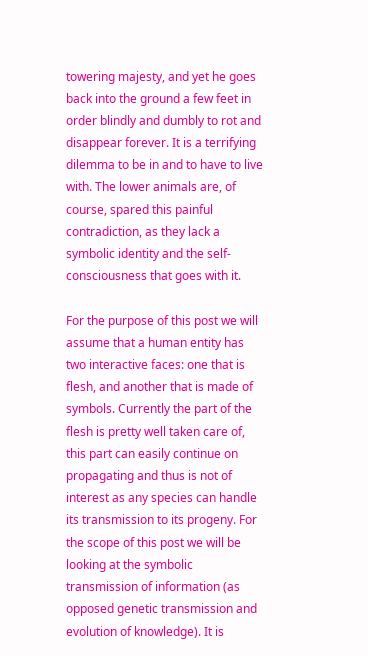towering majesty, and yet he goes back into the ground a few feet in order blindly and dumbly to rot and disappear forever. It is a terrifying dilemma to be in and to have to live with. The lower animals are, of course, spared this painful contradiction, as they lack a symbolic identity and the self-consciousness that goes with it.

For the purpose of this post we will assume that a human entity has two interactive faces: one that is flesh, and another that is made of symbols. Currently the part of the flesh is pretty well taken care of, this part can easily continue on propagating and thus is not of interest as any species can handle its transmission to its progeny. For the scope of this post we will be looking at the symbolic transmission of information (as opposed genetic transmission and evolution of knowledge). It is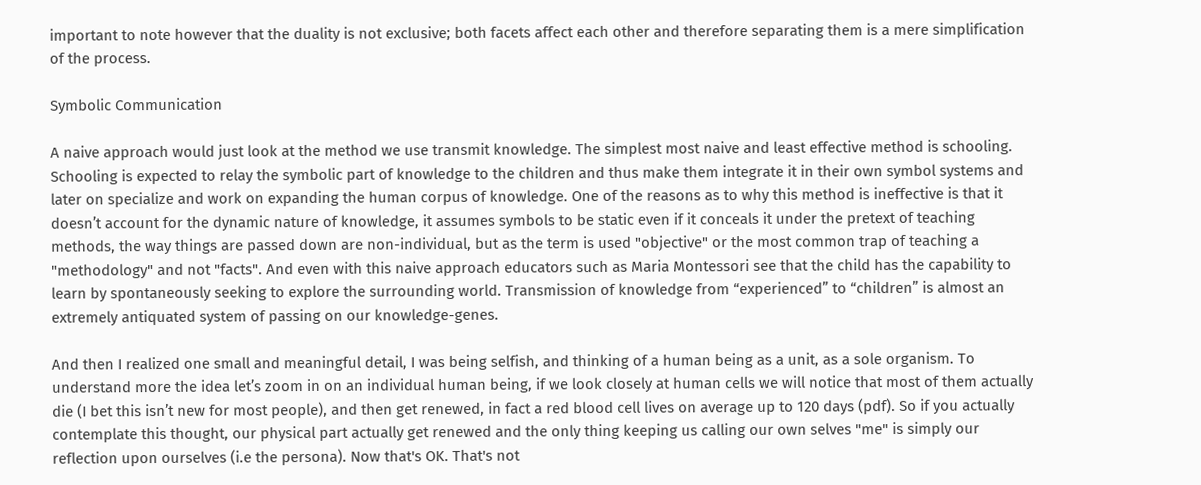important to note however that the duality is not exclusive; both facets affect each other and therefore separating them is a mere simplification of the process.

Symbolic Communication

A naive approach would just look at the method we use transmit knowledge. The simplest most naive and least effective method is schooling. Schooling is expected to relay the symbolic part of knowledge to the children and thus make them integrate it in their own symbol systems and later on specialize and work on expanding the human corpus of knowledge. One of the reasons as to why this method is ineffective is that it doesn’t account for the dynamic nature of knowledge, it assumes symbols to be static even if it conceals it under the pretext of teaching methods, the way things are passed down are non-individual, but as the term is used "objective" or the most common trap of teaching a "methodology" and not "facts". And even with this naive approach educators such as Maria Montessori see that the child has the capability to learn by spontaneously seeking to explore the surrounding world. Transmission of knowledge from “experienced” to “children” is almost an extremely antiquated system of passing on our knowledge-genes.

And then I realized one small and meaningful detail, I was being selfish, and thinking of a human being as a unit, as a sole organism. To understand more the idea let’s zoom in on an individual human being, if we look closely at human cells we will notice that most of them actually die (I bet this isn’t new for most people), and then get renewed, in fact a red blood cell lives on average up to 120 days (pdf). So if you actually contemplate this thought, our physical part actually get renewed and the only thing keeping us calling our own selves "me" is simply our reflection upon ourselves (i.e the persona). Now that's OK. That's not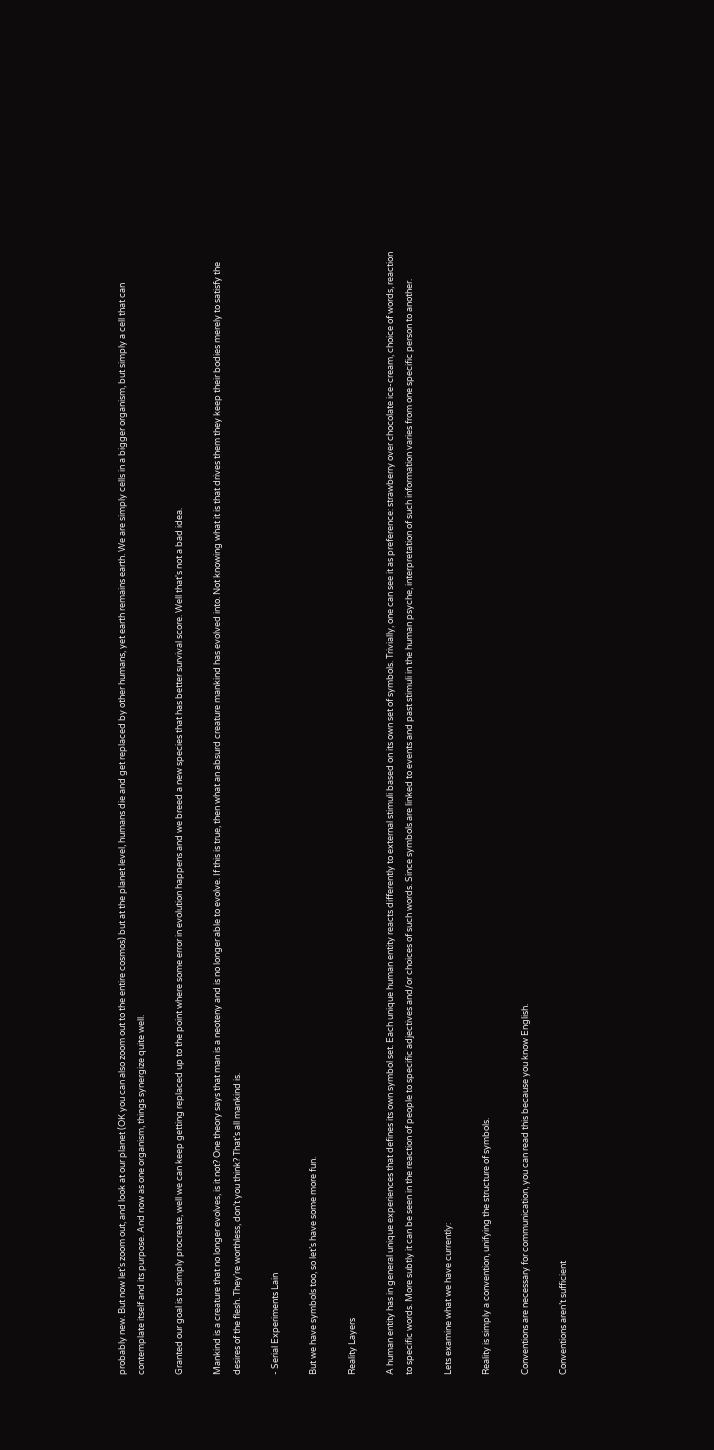probably new. But now let’s zoom out, and look at our planet (OK you can also zoom out to the entire cosmos) but at the planet level, humans die and get replaced by other humans, yet earth remains earth. We are simply cells in a bigger organism, but simply a cell that can contemplate itself and its purpose. And now as one organism, things synergize quite well.

Granted our goal is to simply procreate, well we can keep getting replaced up to the point where some error in evolution happens and we breed a new species that has better survival score. Well that's not a bad idea.

Mankind is a creature that no longer evolves, is it not? One theory says that man is a neoteny and is no longer able to evolve. If this is true, then what an absurd creature mankind has evolved into. Not knowing what it is that drives them they keep their bodies merely to satisfy the desires of the flesh. They’re worthless, don’t you think? That’s all mankind is.

- Serial Experiments Lain

But we have symbols too, so let’s have some more fun.

Reality Layers

A human entity has in general unique experiences that defines its own symbol set. Each unique human entity reacts differently to external stimuli based on its own set of symbols. Trivially, one can see it as preference: strawberry over chocolate ice-cream, choice of words, reaction to specific words. More subtly it can be seen in the reaction of people to specific adjectives and/or choices of such words. Since symbols are linked to events and past stimuli in the human psyche, interpretation of such information varies from one specific person to another.

Lets examine what we have currently:

Reality is simply a convention, unifying the structure of symbols.

Conventions are necessary for communication, you can read this because you know English.

Conventions aren’t sufficient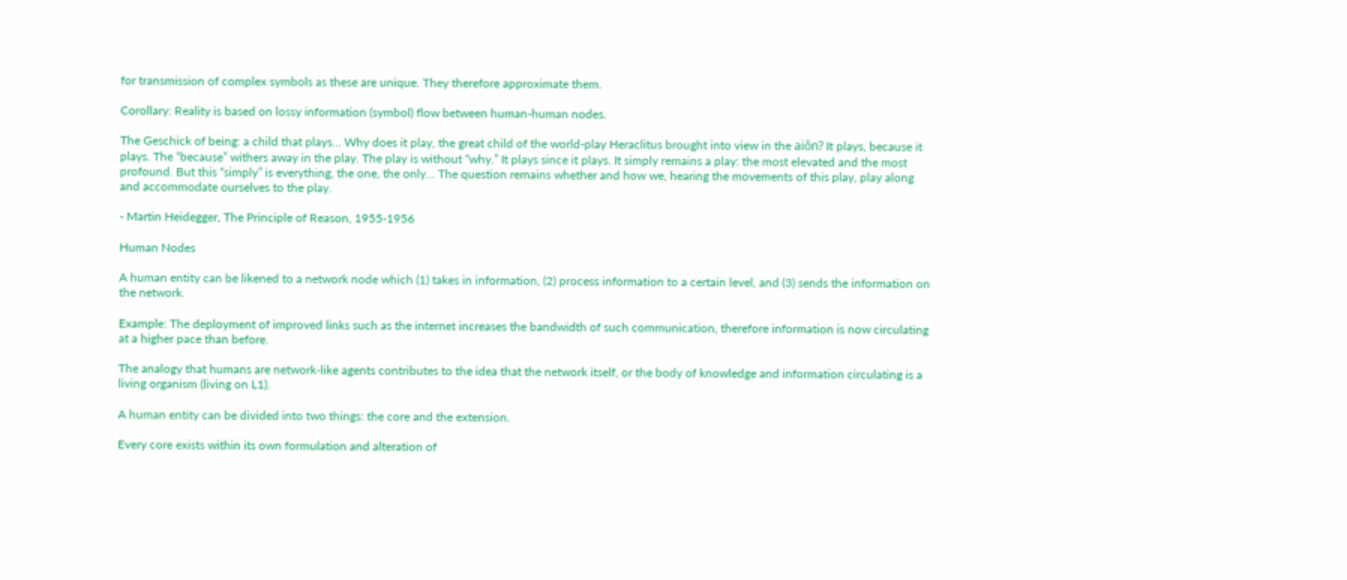for transmission of complex symbols as these are unique. They therefore approximate them.

Corollary: Reality is based on lossy information (symbol) flow between human-human nodes.

The Geschick of being: a child that plays… Why does it play, the great child of the world-play Heraclitus brought into view in the aiôn? It plays, because it plays. The “because” withers away in the play. The play is without “why.” It plays since it plays. It simply remains a play: the most elevated and the most profound. But this “simply” is everything, the one, the only… The question remains whether and how we, hearing the movements of this play, play along and accommodate ourselves to the play.

- Martin Heidegger, The Principle of Reason, 1955-1956

Human Nodes

A human entity can be likened to a network node which (1) takes in information, (2) process information to a certain level, and (3) sends the information on the network.

Example: The deployment of improved links such as the internet increases the bandwidth of such communication, therefore information is now circulating at a higher pace than before.

The analogy that humans are network-like agents contributes to the idea that the network itself, or the body of knowledge and information circulating is a living organism (living on L1).

A human entity can be divided into two things: the core and the extension.

Every core exists within its own formulation and alteration of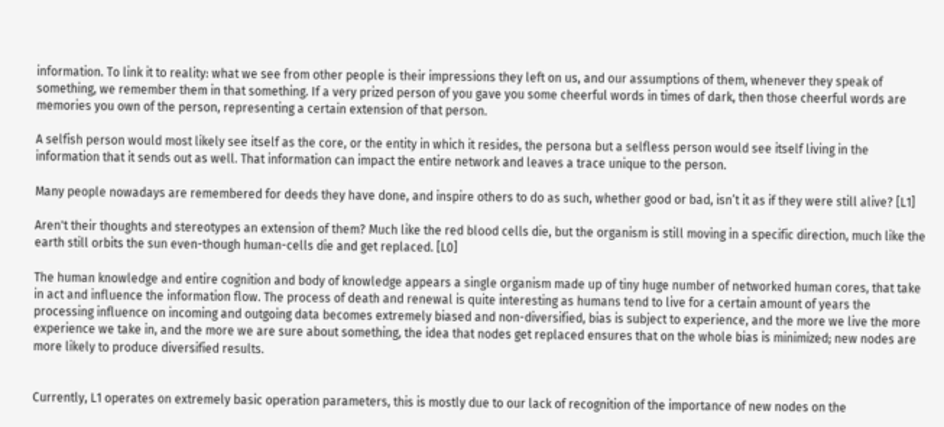information. To link it to reality: what we see from other people is their impressions they left on us, and our assumptions of them, whenever they speak of something, we remember them in that something. If a very prized person of you gave you some cheerful words in times of dark, then those cheerful words are memories you own of the person, representing a certain extension of that person.

A selfish person would most likely see itself as the core, or the entity in which it resides, the persona but a selfless person would see itself living in the information that it sends out as well. That information can impact the entire network and leaves a trace unique to the person.

Many people nowadays are remembered for deeds they have done, and inspire others to do as such, whether good or bad, isn’t it as if they were still alive? [L1]

Aren't their thoughts and stereotypes an extension of them? Much like the red blood cells die, but the organism is still moving in a specific direction, much like the earth still orbits the sun even-though human-cells die and get replaced. [L0]

The human knowledge and entire cognition and body of knowledge appears a single organism made up of tiny huge number of networked human cores, that take in act and influence the information flow. The process of death and renewal is quite interesting as humans tend to live for a certain amount of years the processing influence on incoming and outgoing data becomes extremely biased and non-diversified, bias is subject to experience, and the more we live the more experience we take in, and the more we are sure about something, the idea that nodes get replaced ensures that on the whole bias is minimized; new nodes are more likely to produce diversified results.


Currently, L1 operates on extremely basic operation parameters, this is mostly due to our lack of recognition of the importance of new nodes on the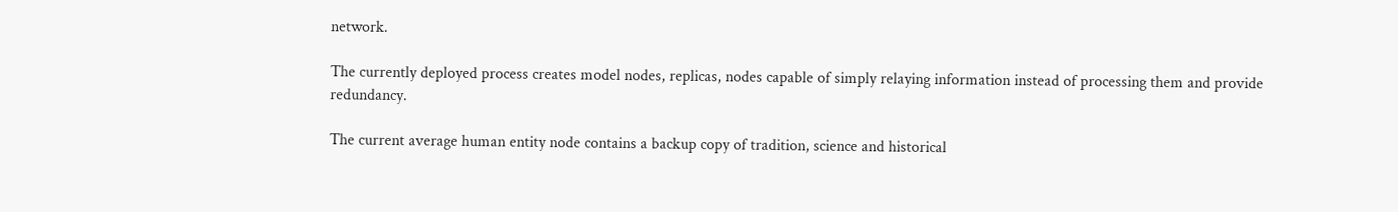network.

The currently deployed process creates model nodes, replicas, nodes capable of simply relaying information instead of processing them and provide redundancy.

The current average human entity node contains a backup copy of tradition, science and historical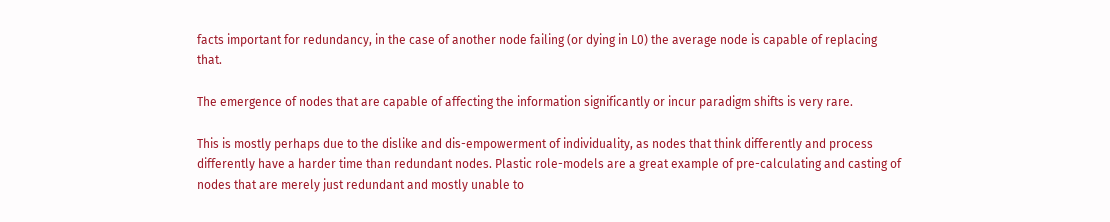facts important for redundancy, in the case of another node failing (or dying in L0) the average node is capable of replacing that.

The emergence of nodes that are capable of affecting the information significantly or incur paradigm shifts is very rare.

This is mostly perhaps due to the dislike and dis-empowerment of individuality, as nodes that think differently and process differently have a harder time than redundant nodes. Plastic role-models are a great example of pre-calculating and casting of nodes that are merely just redundant and mostly unable to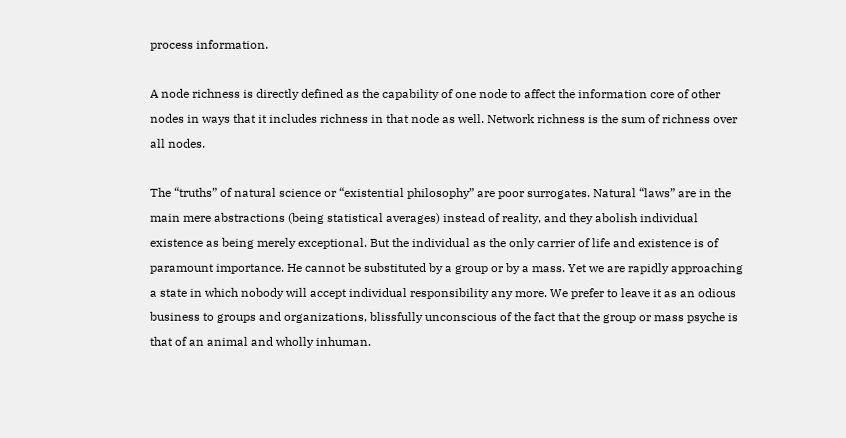process information.

A node richness is directly defined as the capability of one node to affect the information core of other nodes in ways that it includes richness in that node as well. Network richness is the sum of richness over all nodes.

The “truths” of natural science or “existential philosophy” are poor surrogates. Natural “laws” are in the main mere abstractions (being statistical averages) instead of reality, and they abolish individual existence as being merely exceptional. But the individual as the only carrier of life and existence is of paramount importance. He cannot be substituted by a group or by a mass. Yet we are rapidly approaching a state in which nobody will accept individual responsibility any more. We prefer to leave it as an odious business to groups and organizations, blissfully unconscious of the fact that the group or mass psyche is that of an animal and wholly inhuman.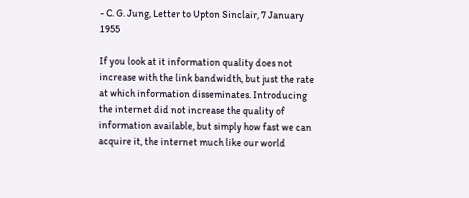- C. G. Jung, Letter to Upton Sinclair, 7 January 1955

If you look at it information quality does not increase with the link bandwidth, but just the rate at which information disseminates. Introducing the internet did not increase the quality of information available, but simply how fast we can acquire it, the internet much like our world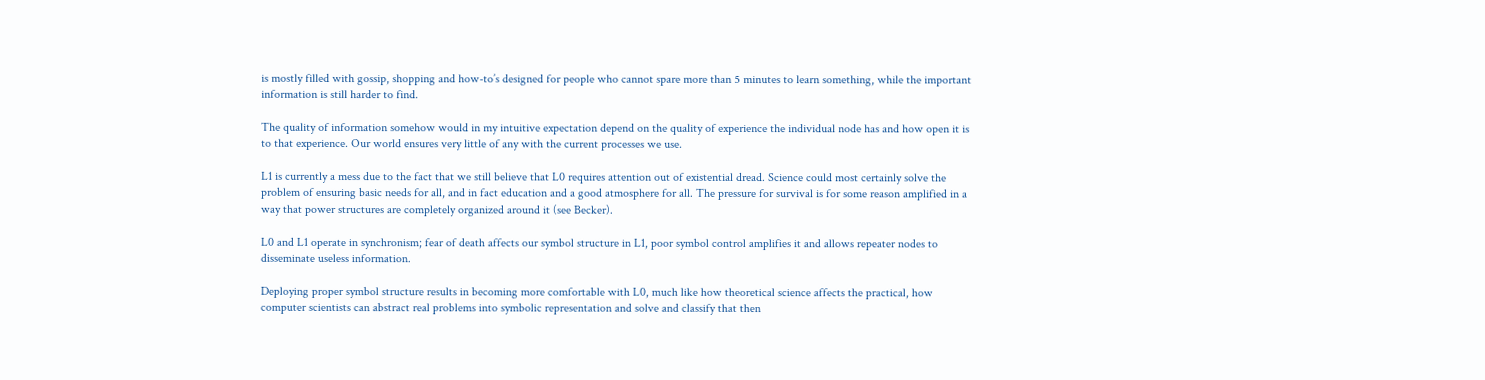is mostly filled with gossip, shopping and how-to’s designed for people who cannot spare more than 5 minutes to learn something, while the important information is still harder to find.

The quality of information somehow would in my intuitive expectation depend on the quality of experience the individual node has and how open it is to that experience. Our world ensures very little of any with the current processes we use.

L1 is currently a mess due to the fact that we still believe that L0 requires attention out of existential dread. Science could most certainly solve the problem of ensuring basic needs for all, and in fact education and a good atmosphere for all. The pressure for survival is for some reason amplified in a way that power structures are completely organized around it (see Becker).

L0 and L1 operate in synchronism; fear of death affects our symbol structure in L1, poor symbol control amplifies it and allows repeater nodes to disseminate useless information.

Deploying proper symbol structure results in becoming more comfortable with L0, much like how theoretical science affects the practical, how computer scientists can abstract real problems into symbolic representation and solve and classify that then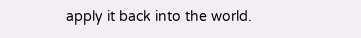apply it back into the world.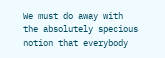We must do away with the absolutely specious notion that everybody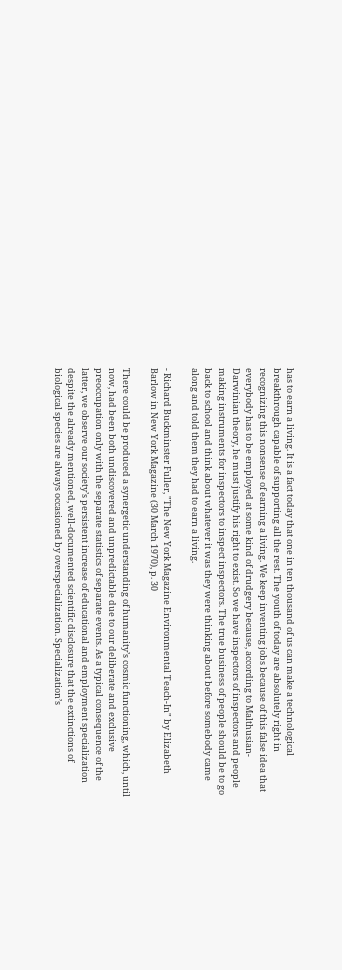has to earn a living. It is a fact today that one in ten thousand of us can make a technological breakthrough capable of supporting all the rest. The youth of today are absolutely right in recognizing this nonsense of earning a living. We keep inventing jobs because of this false idea that everybody has to be employed at some kind of drudgery because, according to Malthusian-Darwinian theory, he must justify his right to exist. So we have inspectors of inspectors and people making instruments for inspectors to inspect inspectors. The true business of people should be to go back to school and think about whatever it was they were thinking about before somebody came along and told them they had to earn a living.

- Richard Buckminster Fuller, "The New York Magazine Environmental Teach-In" by Elizabeth Barlow in New York Magazine (30 March 1970), p. 30

There could be produced a synergetic understanding of humanity’s cosmic functioning, which, until now, had been both undiscovered and unpredictable due to our deliberate and exclusive preoccupation only with the separate statistics of separate events. As a typical consequence of the latter, we observe our society’s persistent increase of educational and employment specialization despite the already mentioned, well-documented scientific disclosure that the extinctions of biological species are always occasioned by overspecialization. Specialization’s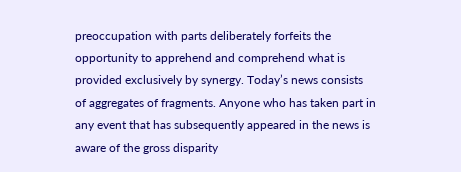preoccupation with parts deliberately forfeits the opportunity to apprehend and comprehend what is provided exclusively by synergy. Today’s news consists of aggregates of fragments. Anyone who has taken part in any event that has subsequently appeared in the news is aware of the gross disparity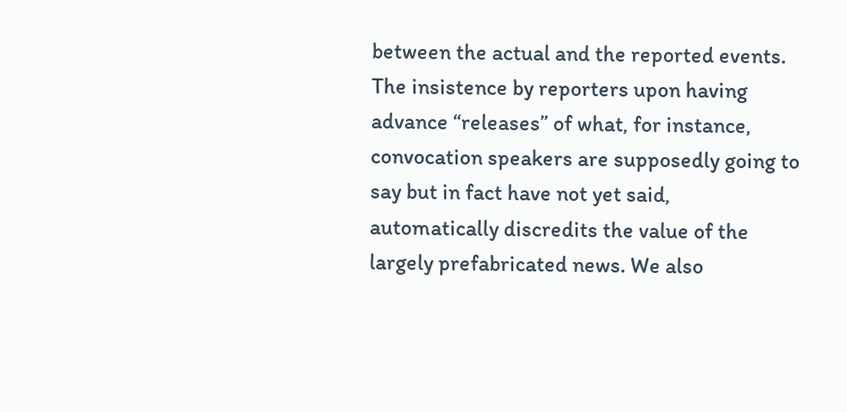between the actual and the reported events. The insistence by reporters upon having advance “releases” of what, for instance, convocation speakers are supposedly going to say but in fact have not yet said, automatically discredits the value of the largely prefabricated news. We also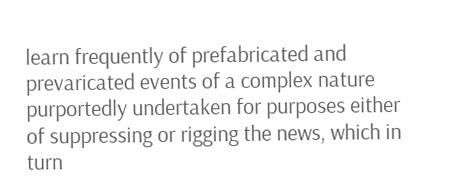learn frequently of prefabricated and prevaricated events of a complex nature purportedly undertaken for purposes either of suppressing or rigging the news, which in turn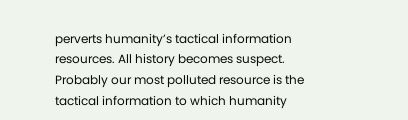perverts humanity’s tactical information resources. All history becomes suspect. Probably our most polluted resource is the tactical information to which humanity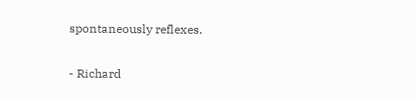spontaneously reflexes.

- Richard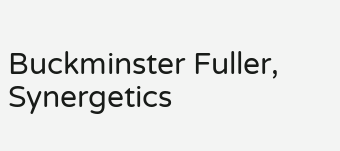Buckminster Fuller, Synergetics